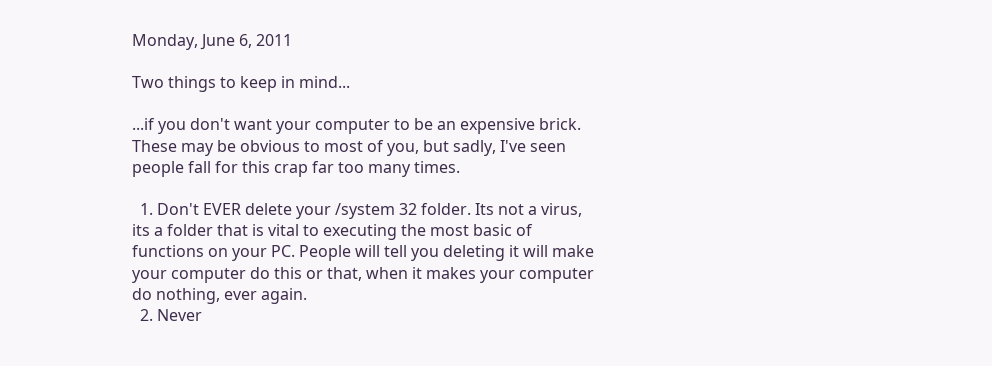Monday, June 6, 2011

Two things to keep in mind...

...if you don't want your computer to be an expensive brick. These may be obvious to most of you, but sadly, I've seen people fall for this crap far too many times.

  1. Don't EVER delete your /system 32 folder. Its not a virus, its a folder that is vital to executing the most basic of functions on your PC. People will tell you deleting it will make your computer do this or that, when it makes your computer do nothing, ever again.
  2. Never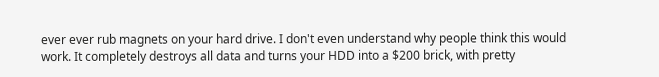ever ever rub magnets on your hard drive. I don't even understand why people think this would work. It completely destroys all data and turns your HDD into a $200 brick, with pretty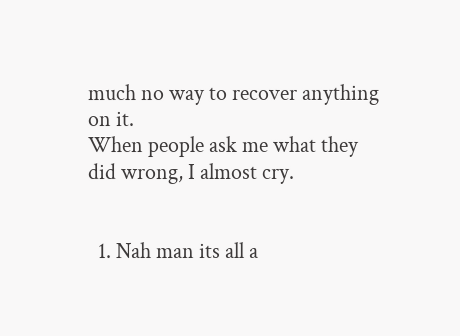much no way to recover anything on it.
When people ask me what they did wrong, I almost cry.


  1. Nah man its all a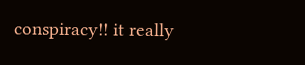conspiracy!! it really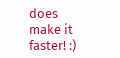does make it faster! :)